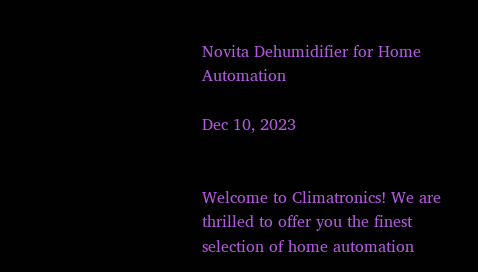Novita Dehumidifier for Home Automation

Dec 10, 2023


Welcome to Climatronics! We are thrilled to offer you the finest selection of home automation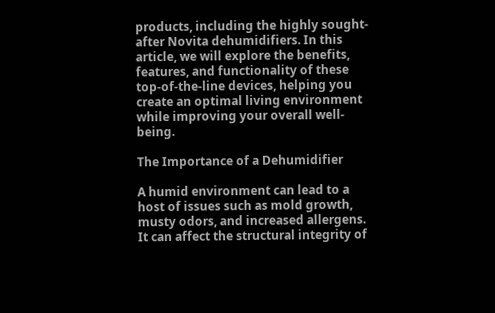products, including the highly sought-after Novita dehumidifiers. In this article, we will explore the benefits, features, and functionality of these top-of-the-line devices, helping you create an optimal living environment while improving your overall well-being.

The Importance of a Dehumidifier

A humid environment can lead to a host of issues such as mold growth, musty odors, and increased allergens. It can affect the structural integrity of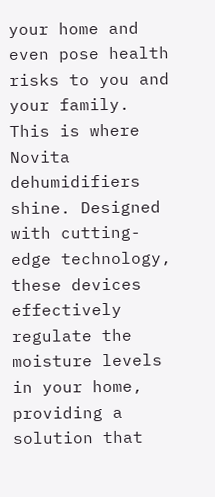your home and even pose health risks to you and your family. This is where Novita dehumidifiers shine. Designed with cutting-edge technology, these devices effectively regulate the moisture levels in your home, providing a solution that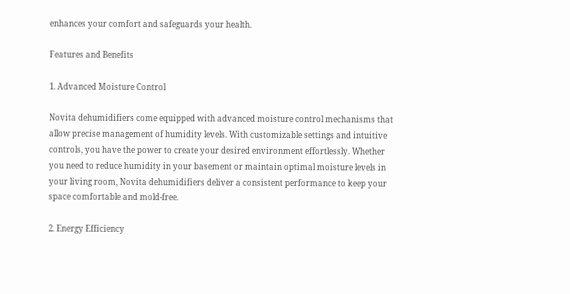enhances your comfort and safeguards your health.

Features and Benefits

1. Advanced Moisture Control

Novita dehumidifiers come equipped with advanced moisture control mechanisms that allow precise management of humidity levels. With customizable settings and intuitive controls, you have the power to create your desired environment effortlessly. Whether you need to reduce humidity in your basement or maintain optimal moisture levels in your living room, Novita dehumidifiers deliver a consistent performance to keep your space comfortable and mold-free.

2. Energy Efficiency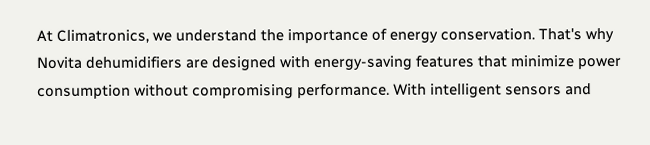At Climatronics, we understand the importance of energy conservation. That's why Novita dehumidifiers are designed with energy-saving features that minimize power consumption without compromising performance. With intelligent sensors and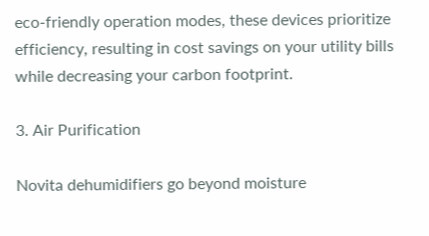eco-friendly operation modes, these devices prioritize efficiency, resulting in cost savings on your utility bills while decreasing your carbon footprint.

3. Air Purification

Novita dehumidifiers go beyond moisture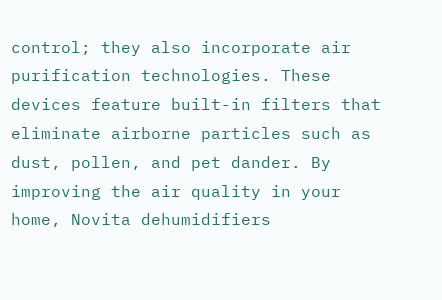control; they also incorporate air purification technologies. These devices feature built-in filters that eliminate airborne particles such as dust, pollen, and pet dander. By improving the air quality in your home, Novita dehumidifiers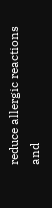reduce allergic reactions and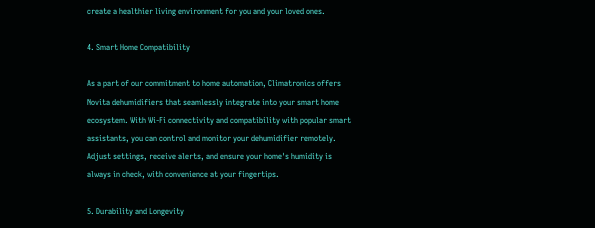create a healthier living environment for you and your loved ones.

4. Smart Home Compatibility

As a part of our commitment to home automation, Climatronics offers Novita dehumidifiers that seamlessly integrate into your smart home ecosystem. With Wi-Fi connectivity and compatibility with popular smart assistants, you can control and monitor your dehumidifier remotely. Adjust settings, receive alerts, and ensure your home's humidity is always in check, with convenience at your fingertips.

5. Durability and Longevity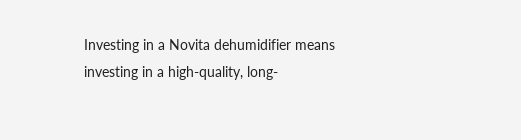Investing in a Novita dehumidifier means investing in a high-quality, long-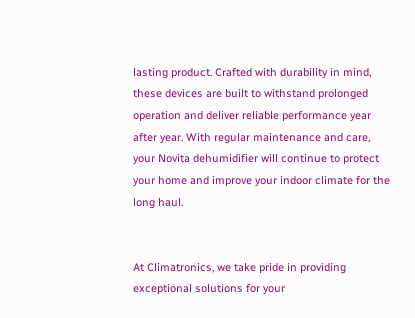lasting product. Crafted with durability in mind, these devices are built to withstand prolonged operation and deliver reliable performance year after year. With regular maintenance and care, your Novita dehumidifier will continue to protect your home and improve your indoor climate for the long haul.


At Climatronics, we take pride in providing exceptional solutions for your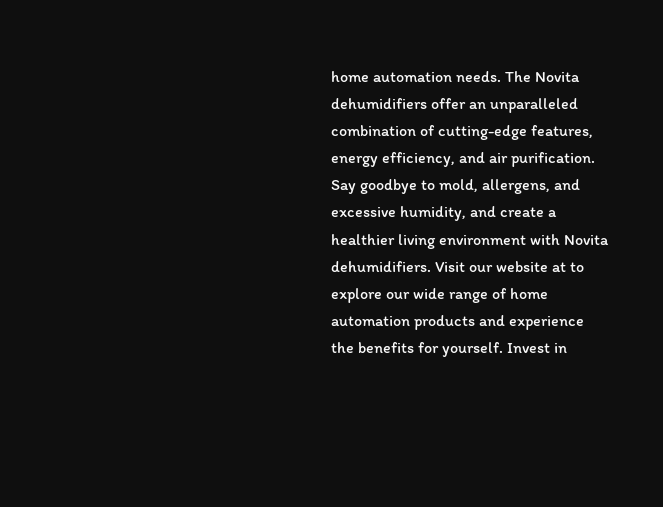home automation needs. The Novita dehumidifiers offer an unparalleled combination of cutting-edge features, energy efficiency, and air purification. Say goodbye to mold, allergens, and excessive humidity, and create a healthier living environment with Novita dehumidifiers. Visit our website at to explore our wide range of home automation products and experience the benefits for yourself. Invest in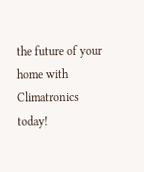the future of your home with Climatronics today!